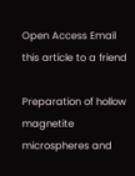Open Access Email this article to a friend

Preparation of hollow magnetite microspheres and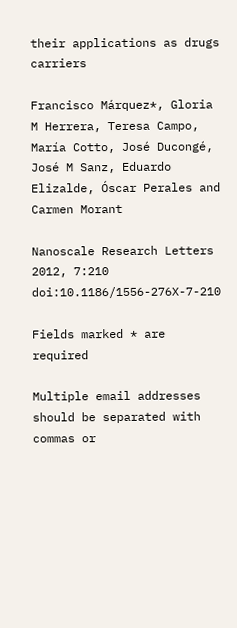their applications as drugs carriers

Francisco Márquez*, Gloria M Herrera, Teresa Campo, María Cotto, José Ducongé, José M Sanz, Eduardo Elizalde, Óscar Perales and Carmen Morant

Nanoscale Research Letters 2012, 7:210  doi:10.1186/1556-276X-7-210

Fields marked * are required

Multiple email addresses should be separated with commas or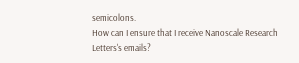semicolons.
How can I ensure that I receive Nanoscale Research Letters's emails?